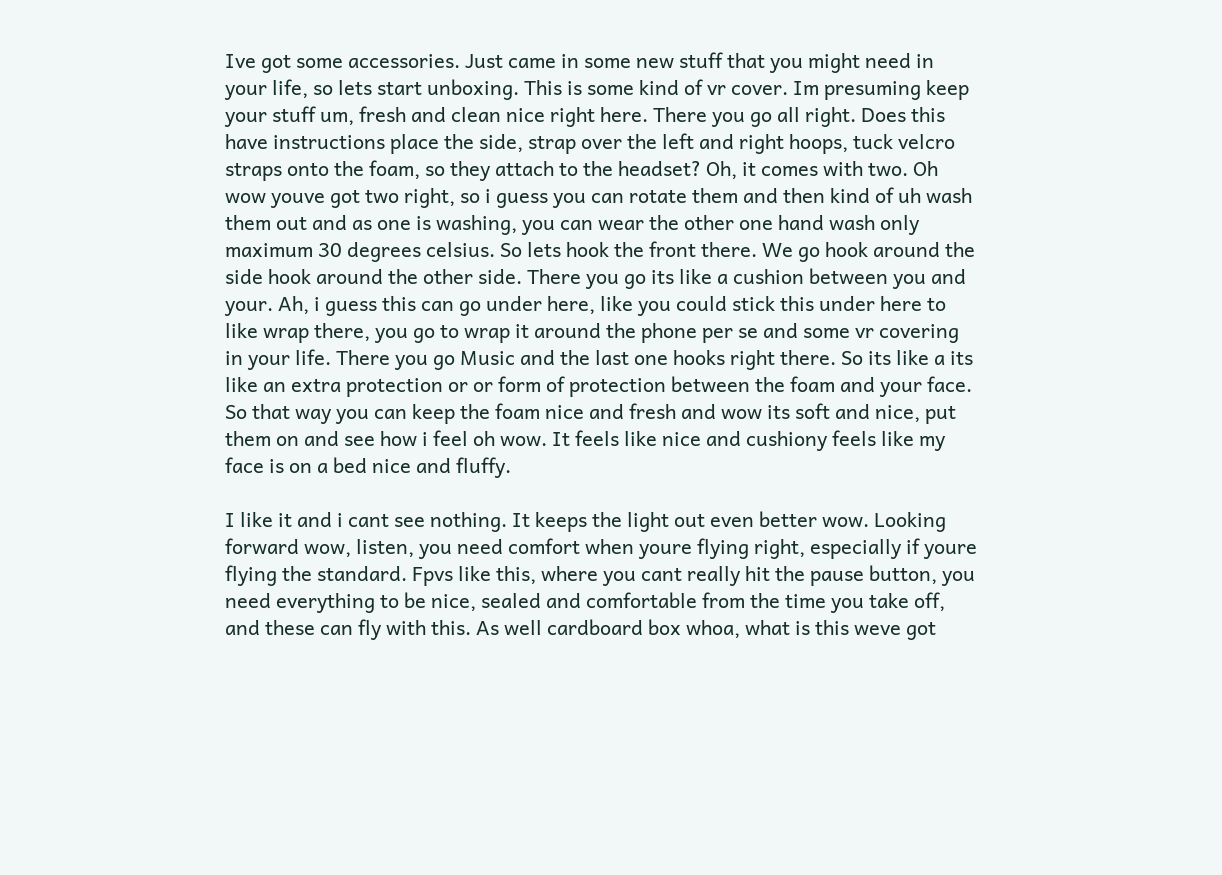Ive got some accessories. Just came in some new stuff that you might need in your life, so lets start unboxing. This is some kind of vr cover. Im presuming keep your stuff um, fresh and clean nice right here. There you go all right. Does this have instructions place the side, strap over the left and right hoops, tuck velcro straps onto the foam, so they attach to the headset? Oh, it comes with two. Oh wow youve got two right, so i guess you can rotate them and then kind of uh wash them out and as one is washing, you can wear the other one hand wash only maximum 30 degrees celsius. So lets hook the front there. We go hook around the side hook around the other side. There you go its like a cushion between you and your. Ah, i guess this can go under here, like you could stick this under here to like wrap there, you go to wrap it around the phone per se and some vr covering in your life. There you go Music and the last one hooks right there. So its like a its like an extra protection or or form of protection between the foam and your face. So that way you can keep the foam nice and fresh and wow its soft and nice, put them on and see how i feel oh wow. It feels like nice and cushiony feels like my face is on a bed nice and fluffy.

I like it and i cant see nothing. It keeps the light out even better wow. Looking forward wow, listen, you need comfort when youre flying right, especially if youre flying the standard. Fpvs like this, where you cant really hit the pause button, you need everything to be nice, sealed and comfortable from the time you take off, and these can fly with this. As well cardboard box whoa, what is this weve got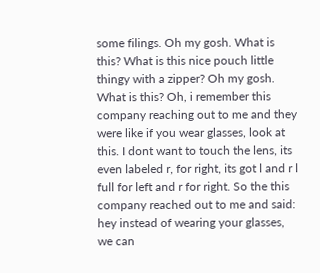some filings. Oh my gosh. What is this? What is this nice pouch little thingy with a zipper? Oh my gosh. What is this? Oh, i remember this company reaching out to me and they were like if you wear glasses, look at this. I dont want to touch the lens, its even labeled r, for right, its got l and r l full for left and r for right. So the this company reached out to me and said: hey instead of wearing your glasses, we can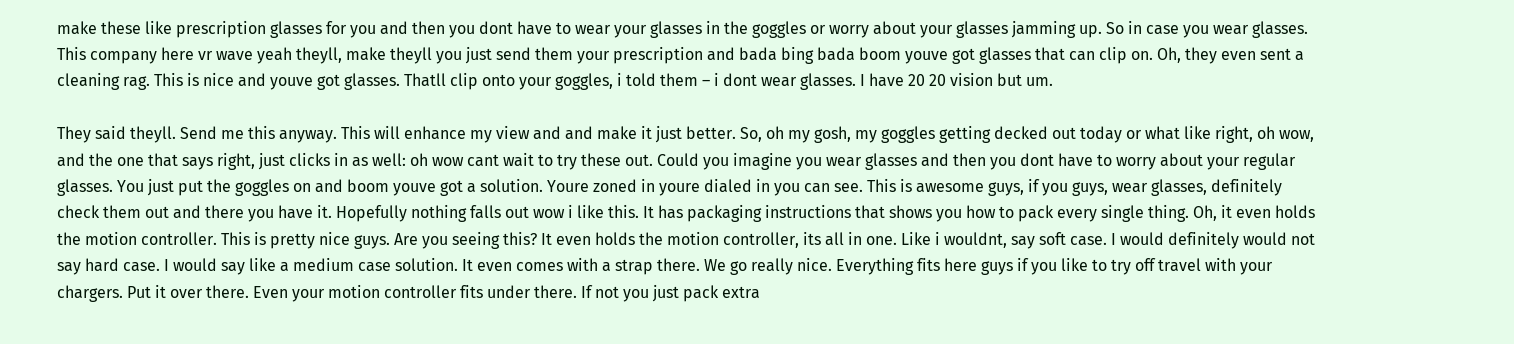make these like prescription glasses for you and then you dont have to wear your glasses in the goggles or worry about your glasses jamming up. So in case you wear glasses. This company here vr wave yeah theyll, make theyll you just send them your prescription and bada bing bada boom youve got glasses that can clip on. Oh, they even sent a cleaning rag. This is nice and youve got glasses. Thatll clip onto your goggles, i told them – i dont wear glasses. I have 20 20 vision but um.

They said theyll. Send me this anyway. This will enhance my view and and make it just better. So, oh my gosh, my goggles getting decked out today or what like right, oh wow, and the one that says right, just clicks in as well: oh wow cant wait to try these out. Could you imagine you wear glasses and then you dont have to worry about your regular glasses. You just put the goggles on and boom youve got a solution. Youre zoned in youre dialed in you can see. This is awesome guys, if you guys, wear glasses, definitely check them out and there you have it. Hopefully nothing falls out wow i like this. It has packaging instructions that shows you how to pack every single thing. Oh, it even holds the motion controller. This is pretty nice guys. Are you seeing this? It even holds the motion controller, its all in one. Like i wouldnt, say soft case. I would definitely would not say hard case. I would say like a medium case solution. It even comes with a strap there. We go really nice. Everything fits here guys if you like to try off travel with your chargers. Put it over there. Even your motion controller fits under there. If not you just pack extra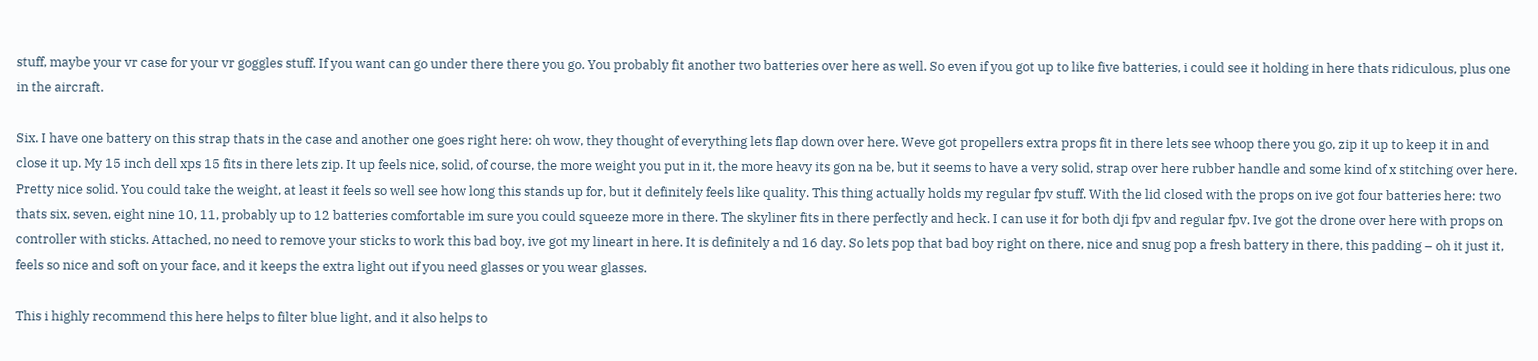stuff, maybe your vr case for your vr goggles stuff. If you want can go under there there you go. You probably fit another two batteries over here as well. So even if you got up to like five batteries, i could see it holding in here thats ridiculous, plus one in the aircraft.

Six. I have one battery on this strap thats in the case and another one goes right here: oh wow, they thought of everything lets flap down over here. Weve got propellers extra props fit in there lets see whoop there you go, zip it up to keep it in and close it up. My 15 inch dell xps 15 fits in there lets zip. It up feels nice, solid, of course, the more weight you put in it, the more heavy its gon na be, but it seems to have a very solid, strap over here rubber handle and some kind of x stitching over here. Pretty nice solid. You could take the weight, at least it feels so well see how long this stands up for, but it definitely feels like quality. This thing actually holds my regular fpv stuff. With the lid closed with the props on ive got four batteries here: two thats six, seven, eight nine 10, 11, probably up to 12 batteries comfortable im sure you could squeeze more in there. The skyliner fits in there perfectly and heck. I can use it for both dji fpv and regular fpv. Ive got the drone over here with props on controller with sticks. Attached, no need to remove your sticks to work this bad boy, ive got my lineart in here. It is definitely a nd 16 day. So lets pop that bad boy right on there, nice and snug pop a fresh battery in there, this padding – oh it just it, feels so nice and soft on your face, and it keeps the extra light out if you need glasses or you wear glasses.

This i highly recommend this here helps to filter blue light, and it also helps to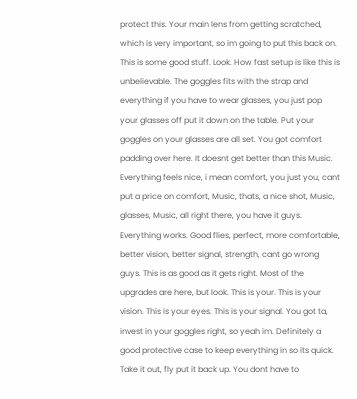protect this. Your main lens from getting scratched, which is very important, so im going to put this back on. This is some good stuff. Look. How fast setup is like this is unbelievable. The goggles fits with the strap and everything if you have to wear glasses, you just pop your glasses off put it down on the table. Put your goggles on your glasses are all set. You got comfort padding over here. It doesnt get better than this Music. Everything feels nice, i mean comfort, you just you, cant put a price on comfort, Music, thats, a nice shot, Music, glasses, Music, all right there, you have it guys. Everything works. Good flies, perfect, more comfortable, better vision, better signal, strength, cant go wrong guys. This is as good as it gets right. Most of the upgrades are here, but look. This is your. This is your vision. This is your eyes. This is your signal. You got ta, invest in your goggles right, so yeah im. Definitely a good protective case to keep everything in so its quick. Take it out, fly put it back up. You dont have to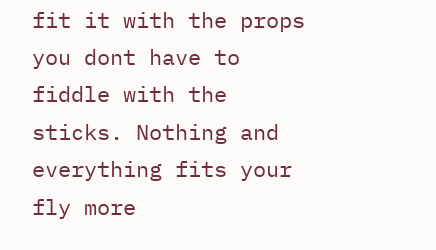fit it with the props you dont have to fiddle with the sticks. Nothing and everything fits your fly more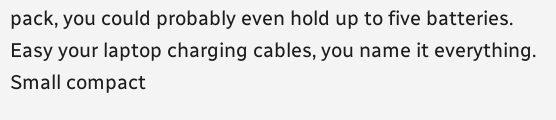pack, you could probably even hold up to five batteries. Easy your laptop charging cables, you name it everything. Small compact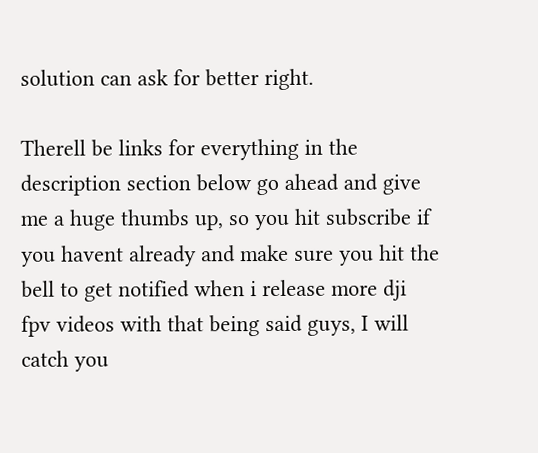solution can ask for better right.

Therell be links for everything in the description section below go ahead and give me a huge thumbs up, so you hit subscribe if you havent already and make sure you hit the bell to get notified when i release more dji fpv videos with that being said guys, I will catch you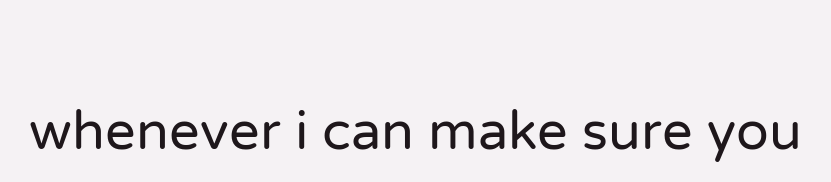whenever i can make sure you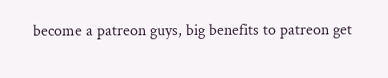become a patreon guys, big benefits to patreon get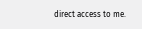direct access to me.